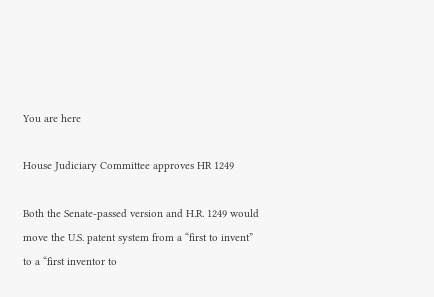You are here

House Judiciary Committee approves HR 1249

Both the Senate-passed version and H.R. 1249 would move the U.S. patent system from a “first to invent” to a “first inventor to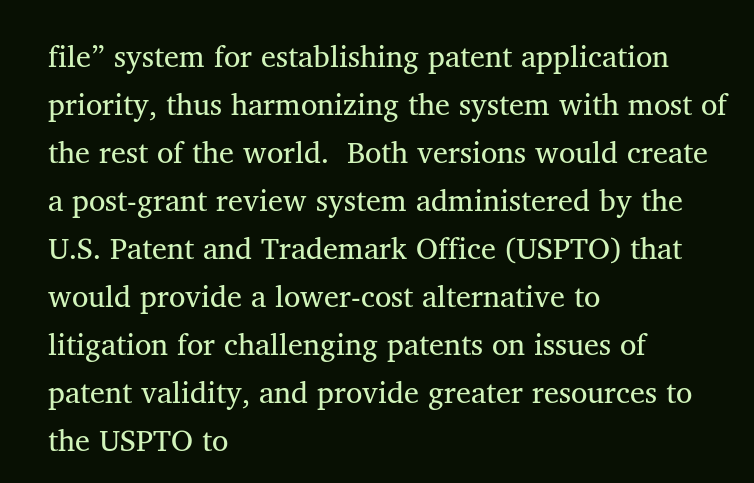file” system for establishing patent application priority, thus harmonizing the system with most of the rest of the world.  Both versions would create a post-grant review system administered by the U.S. Patent and Trademark Office (USPTO) that would provide a lower-cost alternative to litigation for challenging patents on issues of patent validity, and provide greater resources to the USPTO to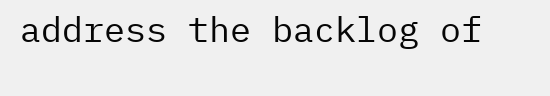address the backlog of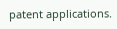patent applications.